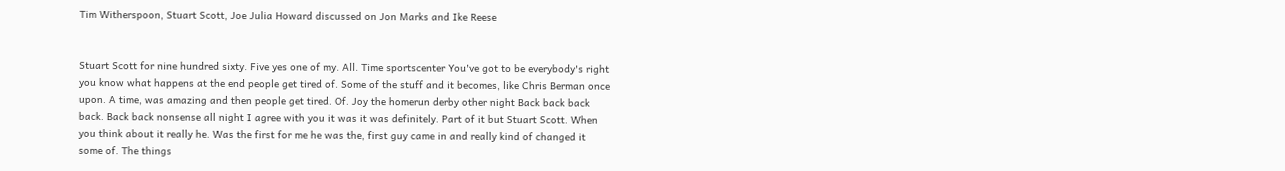Tim Witherspoon, Stuart Scott, Joe Julia Howard discussed on Jon Marks and Ike Reese


Stuart Scott for nine hundred sixty. Five yes one of my. All. Time sportscenter You've got to be everybody's right you know what happens at the end people get tired of. Some of the stuff and it becomes, like Chris Berman once upon. A time, was amazing and then people get tired. Of. Joy the homerun derby other night Back back back back. Back back nonsense all night I agree with you it was it was definitely. Part of it but Stuart Scott. When you think about it really he. Was the first for me he was the, first guy came in and really kind of changed it some of. The things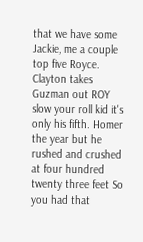that we have some Jackie, me a couple top five Royce. Clayton takes Guzman out ROY slow your roll kid it's only his fifth. Homer the year but he rushed and crushed at four hundred twenty three feet So you had that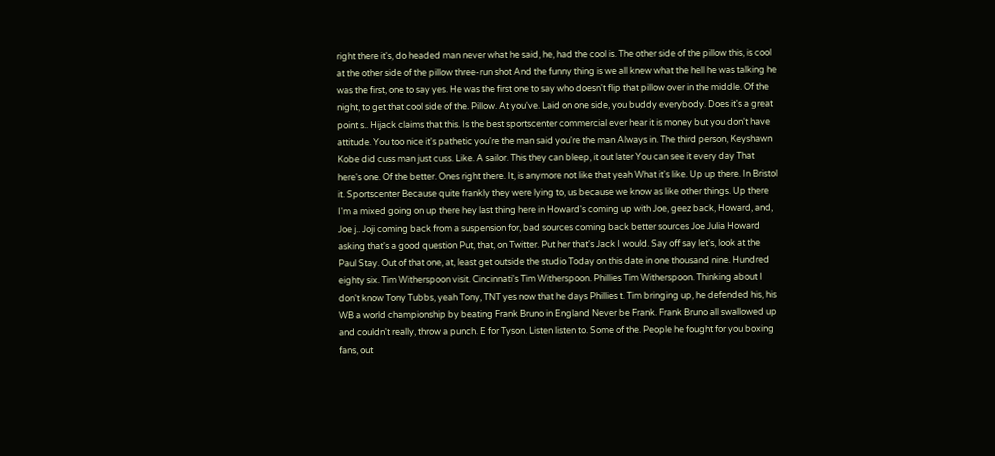right there it's, do headed man never what he said, he, had the cool is. The other side of the pillow this, is cool at the other side of the pillow three-run shot And the funny thing is we all knew what the hell he was talking he was the first, one to say yes. He was the first one to say who doesn't flip that pillow over in the middle. Of the night, to get that cool side of the. Pillow. At you've. Laid on one side, you buddy everybody. Does it's a great point s.. Hijack claims that this. Is the best sportscenter commercial ever hear it is money but you don't have attitude. You too nice it's pathetic you're the man said you're the man Always in. The third person, Keyshawn Kobe did cuss man just cuss. Like. A sailor. This they can bleep, it out later You can see it every day That here's one. Of the better. Ones right there. It, is anymore not like that yeah What it's like. Up up there. In Bristol it. Sportscenter Because quite frankly they were lying to, us because we know as like other things. Up there I'm a mixed going on up there hey last thing here in Howard's coming up with Joe, geez back, Howard, and, Joe j.. Joji coming back from a suspension for, bad sources coming back better sources Joe Julia Howard asking that's a good question Put, that, on Twitter. Put her that's Jack I would. Say off say let's, look at the Paul Stay. Out of that one, at, least get outside the studio Today on this date in one thousand nine. Hundred eighty six. Tim Witherspoon visit. Cincinnati's Tim Witherspoon. Phillies Tim Witherspoon. Thinking about I don't know Tony Tubbs, yeah Tony, TNT yes now that he days Phillies t. Tim bringing up, he defended his, his WB a world championship by beating Frank Bruno in England Never be Frank. Frank Bruno all swallowed up and couldn't really, throw a punch. E for Tyson. Listen listen to. Some of the. People he fought for you boxing fans, out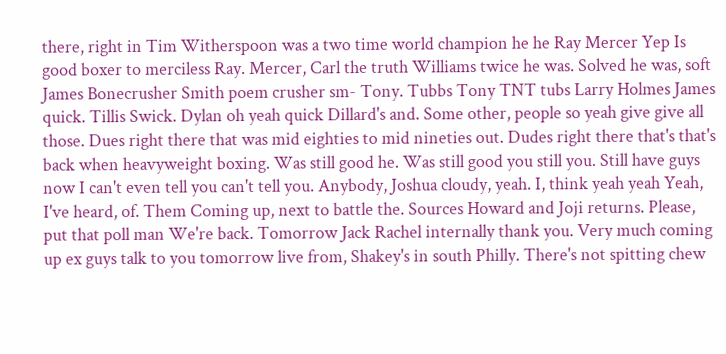there, right in Tim Witherspoon was a two time world champion he he Ray Mercer Yep Is good boxer to merciless Ray. Mercer, Carl the truth Williams twice he was. Solved he was, soft James Bonecrusher Smith poem crusher sm- Tony. Tubbs Tony TNT tubs Larry Holmes James quick. Tillis Swick. Dylan oh yeah quick Dillard's and. Some other, people so yeah give give all those. Dues right there that was mid eighties to mid nineties out. Dudes right there that's that's back when heavyweight boxing. Was still good he. Was still good you still you. Still have guys now I can't even tell you can't tell you. Anybody, Joshua cloudy, yeah. I, think yeah yeah Yeah, I've heard, of. Them Coming up, next to battle the. Sources Howard and Joji returns. Please, put that poll man We're back. Tomorrow Jack Rachel internally thank you. Very much coming up ex guys talk to you tomorrow live from, Shakey's in south Philly. There's not spitting chew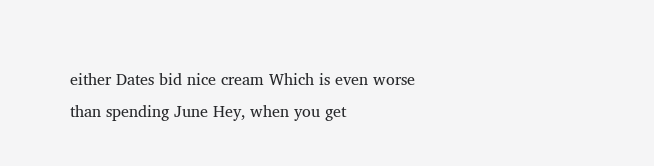either Dates bid nice cream Which is even worse than spending June Hey, when you get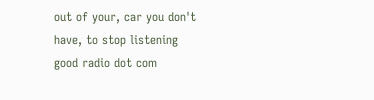out of your, car you don't have, to stop listening good radio dot com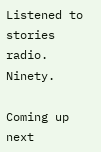Listened to stories radio. Ninety.

Coming up next